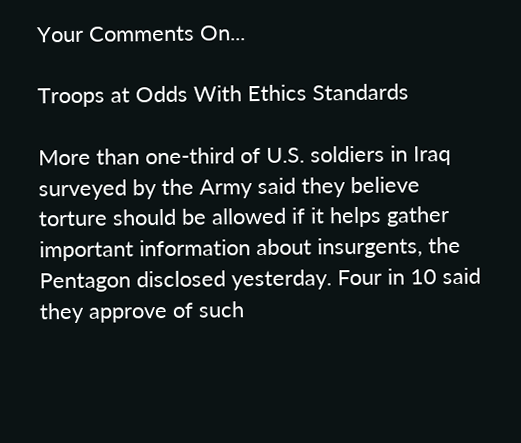Your Comments On...

Troops at Odds With Ethics Standards

More than one-third of U.S. soldiers in Iraq surveyed by the Army said they believe torture should be allowed if it helps gather important information about insurgents, the Pentagon disclosed yesterday. Four in 10 said they approve of such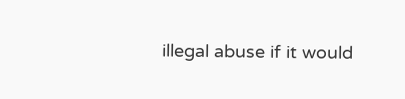illegal abuse if it would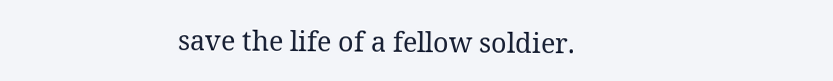save the life of a fellow soldier.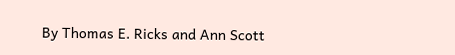By Thomas E. Ricks and Ann Scott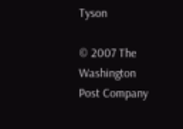Tyson

© 2007 The Washington Post Company